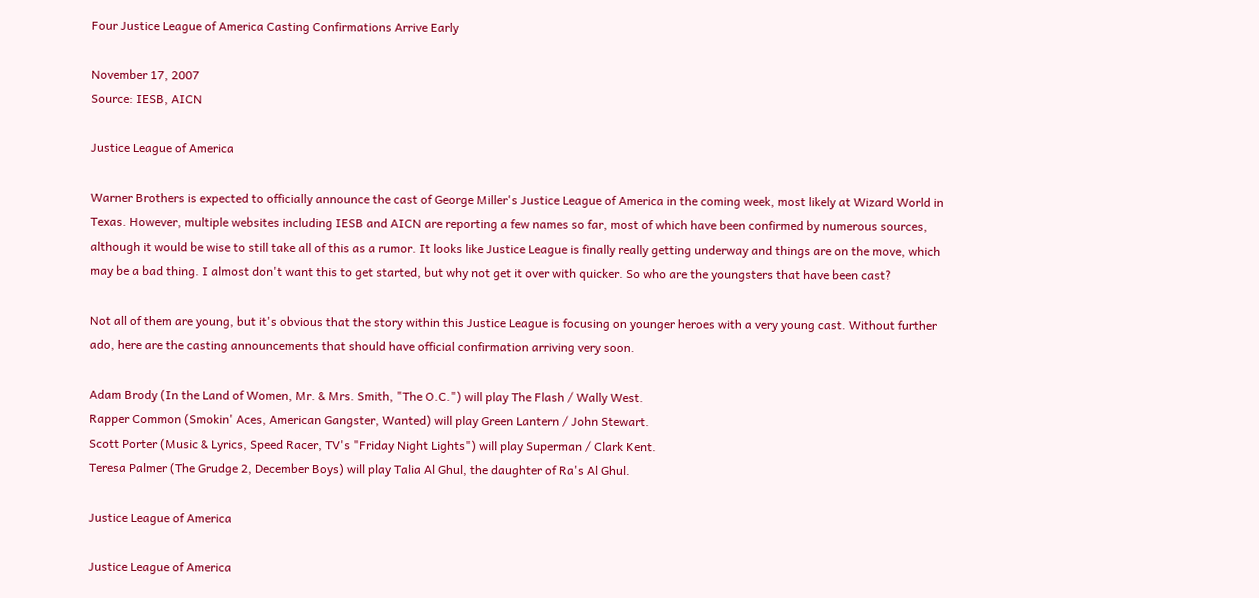Four Justice League of America Casting Confirmations Arrive Early

November 17, 2007
Source: IESB, AICN

Justice League of America

Warner Brothers is expected to officially announce the cast of George Miller's Justice League of America in the coming week, most likely at Wizard World in Texas. However, multiple websites including IESB and AICN are reporting a few names so far, most of which have been confirmed by numerous sources, although it would be wise to still take all of this as a rumor. It looks like Justice League is finally really getting underway and things are on the move, which may be a bad thing. I almost don't want this to get started, but why not get it over with quicker. So who are the youngsters that have been cast?

Not all of them are young, but it's obvious that the story within this Justice League is focusing on younger heroes with a very young cast. Without further ado, here are the casting announcements that should have official confirmation arriving very soon.

Adam Brody (In the Land of Women, Mr. & Mrs. Smith, "The O.C.") will play The Flash / Wally West.
Rapper Common (Smokin' Aces, American Gangster, Wanted) will play Green Lantern / John Stewart.
Scott Porter (Music & Lyrics, Speed Racer, TV's "Friday Night Lights") will play Superman / Clark Kent.
Teresa Palmer (The Grudge 2, December Boys) will play Talia Al Ghul, the daughter of Ra's Al Ghul.

Justice League of America

Justice League of America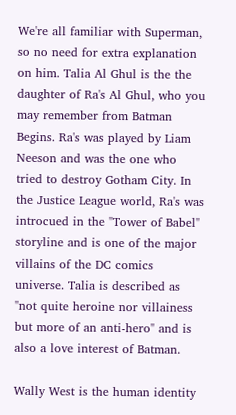We're all familiar with Superman, so no need for extra explanation on him. Talia Al Ghul is the the daughter of Ra's Al Ghul, who you may remember from Batman Begins. Ra's was played by Liam Neeson and was the one who tried to destroy Gotham City. In the Justice League world, Ra's was introcued in the "Tower of Babel" storyline and is one of the major villains of the DC comics universe. Talia is described as "not quite heroine nor villainess but more of an anti-hero" and is also a love interest of Batman.

Wally West is the human identity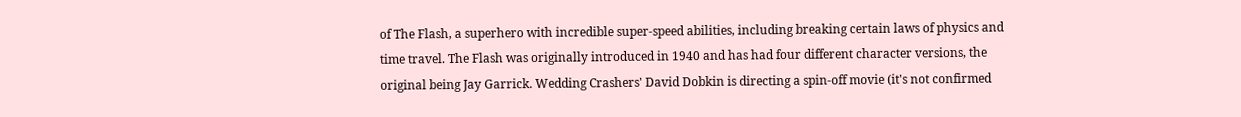of The Flash, a superhero with incredible super-speed abilities, including breaking certain laws of physics and time travel. The Flash was originally introduced in 1940 and has had four different character versions, the original being Jay Garrick. Wedding Crashers' David Dobkin is directing a spin-off movie (it's not confirmed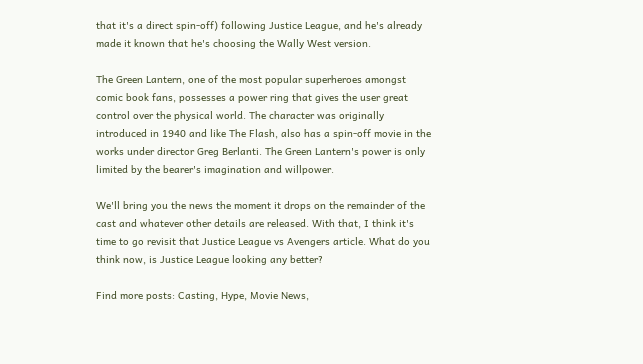that it's a direct spin-off) following Justice League, and he's already made it known that he's choosing the Wally West version.

The Green Lantern, one of the most popular superheroes amongst comic book fans, possesses a power ring that gives the user great control over the physical world. The character was originally introduced in 1940 and like The Flash, also has a spin-off movie in the works under director Greg Berlanti. The Green Lantern's power is only limited by the bearer's imagination and willpower.

We'll bring you the news the moment it drops on the remainder of the cast and whatever other details are released. With that, I think it's time to go revisit that Justice League vs Avengers article. What do you think now, is Justice League looking any better?

Find more posts: Casting, Hype, Movie News,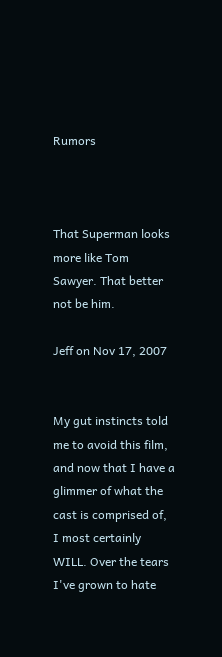Rumors



That Superman looks more like Tom Sawyer. That better not be him.

Jeff on Nov 17, 2007


My gut instincts told me to avoid this film, and now that I have a glimmer of what the cast is comprised of, I most certainly WILL. Over the tears I've grown to hate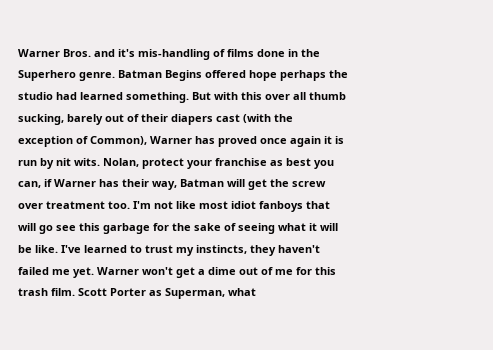Warner Bros. and it's mis-handling of films done in the Superhero genre. Batman Begins offered hope perhaps the studio had learned something. But with this over all thumb sucking, barely out of their diapers cast (with the exception of Common), Warner has proved once again it is run by nit wits. Nolan, protect your franchise as best you can, if Warner has their way, Batman will get the screw over treatment too. I'm not like most idiot fanboys that will go see this garbage for the sake of seeing what it will be like. I've learned to trust my instincts, they haven't failed me yet. Warner won't get a dime out of me for this trash film. Scott Porter as Superman, what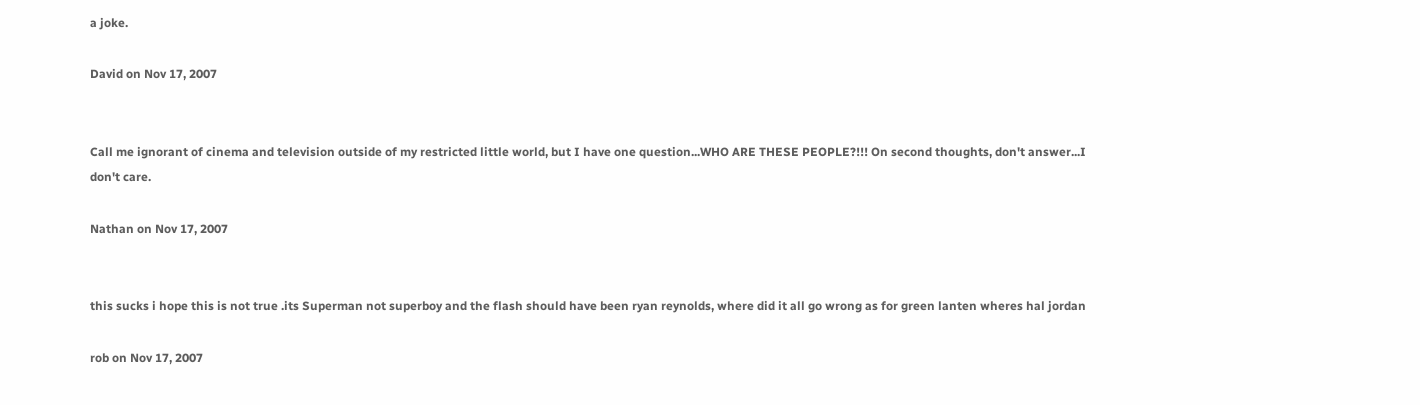a joke.

David on Nov 17, 2007


Call me ignorant of cinema and television outside of my restricted little world, but I have one question...WHO ARE THESE PEOPLE?!!! On second thoughts, don't answer...I don't care.

Nathan on Nov 17, 2007


this sucks i hope this is not true .its Superman not superboy and the flash should have been ryan reynolds, where did it all go wrong as for green lanten wheres hal jordan

rob on Nov 17, 2007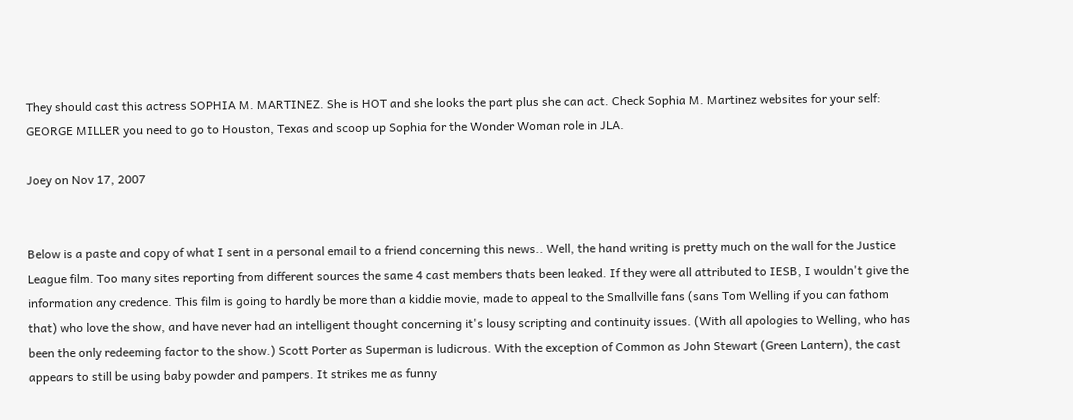They should cast this actress SOPHIA M. MARTINEZ. She is HOT and she looks the part plus she can act. Check Sophia M. Martinez websites for your self: GEORGE MILLER you need to go to Houston, Texas and scoop up Sophia for the Wonder Woman role in JLA.

Joey on Nov 17, 2007


Below is a paste and copy of what I sent in a personal email to a friend concerning this news.. Well, the hand writing is pretty much on the wall for the Justice League film. Too many sites reporting from different sources the same 4 cast members thats been leaked. If they were all attributed to IESB, I wouldn't give the information any credence. This film is going to hardly be more than a kiddie movie, made to appeal to the Smallville fans (sans Tom Welling if you can fathom that) who love the show, and have never had an intelligent thought concerning it's lousy scripting and continuity issues. (With all apologies to Welling, who has been the only redeeming factor to the show.) Scott Porter as Superman is ludicrous. With the exception of Common as John Stewart (Green Lantern), the cast appears to still be using baby powder and pampers. It strikes me as funny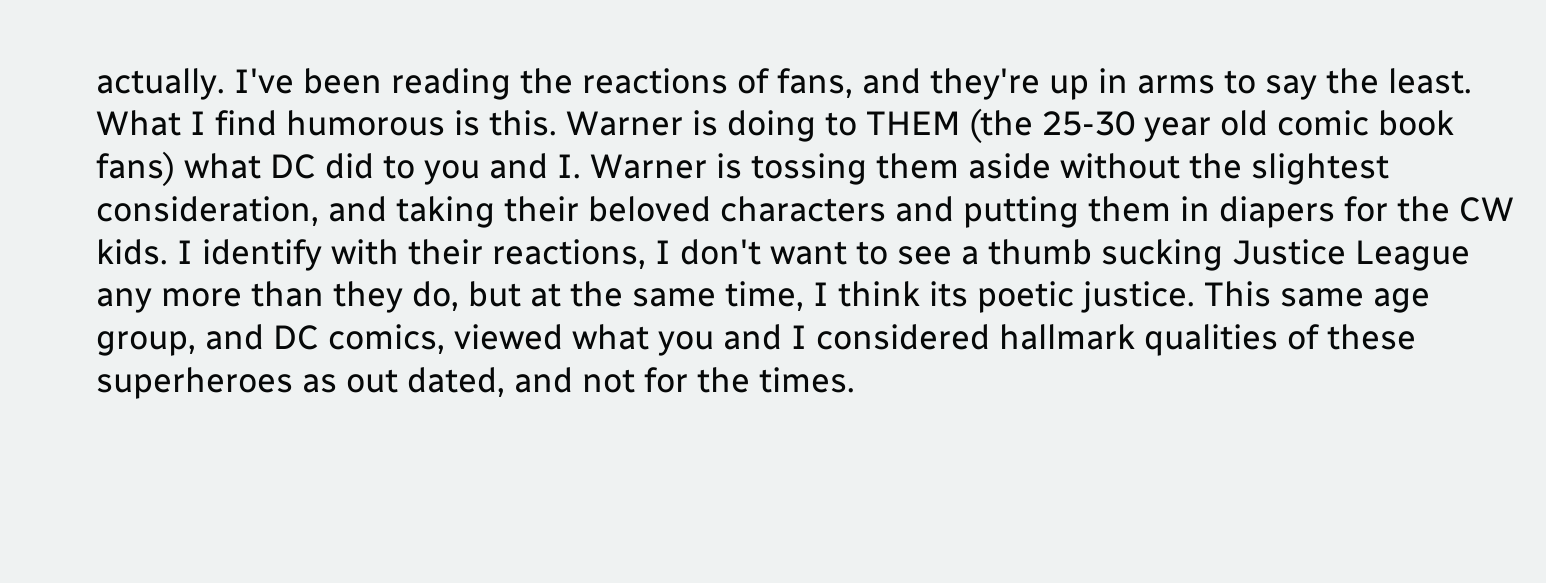actually. I've been reading the reactions of fans, and they're up in arms to say the least. What I find humorous is this. Warner is doing to THEM (the 25-30 year old comic book fans) what DC did to you and I. Warner is tossing them aside without the slightest consideration, and taking their beloved characters and putting them in diapers for the CW kids. I identify with their reactions, I don't want to see a thumb sucking Justice League any more than they do, but at the same time, I think its poetic justice. This same age group, and DC comics, viewed what you and I considered hallmark qualities of these superheroes as out dated, and not for the times.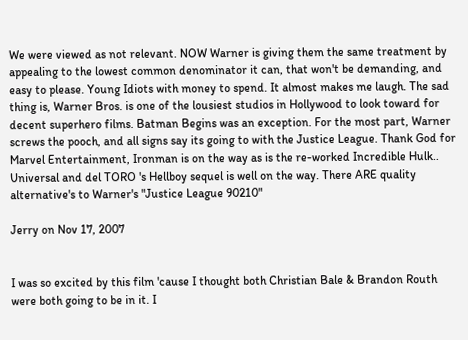We were viewed as not relevant. NOW Warner is giving them the same treatment by appealing to the lowest common denominator it can, that won't be demanding, and easy to please. Young Idiots with money to spend. It almost makes me laugh. The sad thing is, Warner Bros. is one of the lousiest studios in Hollywood to look toward for decent superhero films. Batman Begins was an exception. For the most part, Warner screws the pooch, and all signs say its going to with the Justice League. Thank God for Marvel Entertainment, Ironman is on the way as is the re-worked Incredible Hulk.. Universal and del TORO 's Hellboy sequel is well on the way. There ARE quality alternative's to Warner's "Justice League 90210"

Jerry on Nov 17, 2007


I was so excited by this film 'cause I thought both Christian Bale & Brandon Routh were both going to be in it. I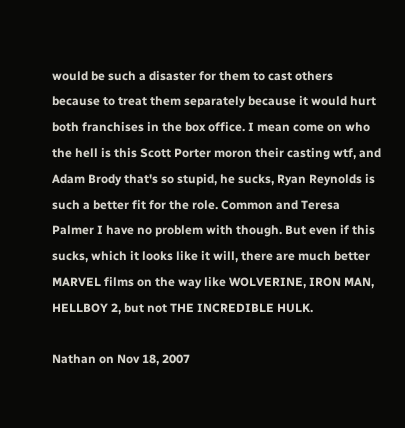would be such a disaster for them to cast others because to treat them separately because it would hurt both franchises in the box office. I mean come on who the hell is this Scott Porter moron their casting wtf, and Adam Brody that's so stupid, he sucks, Ryan Reynolds is such a better fit for the role. Common and Teresa Palmer I have no problem with though. But even if this sucks, which it looks like it will, there are much better MARVEL films on the way like WOLVERINE, IRON MAN, HELLBOY 2, but not THE INCREDIBLE HULK.

Nathan on Nov 18, 2007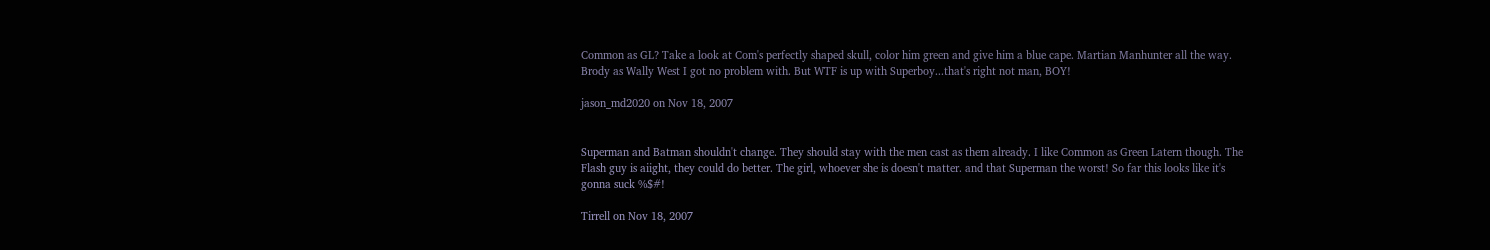Common as GL? Take a look at Com's perfectly shaped skull, color him green and give him a blue cape. Martian Manhunter all the way. Brody as Wally West I got no problem with. But WTF is up with Superboy...that's right not man, BOY!

jason_md2020 on Nov 18, 2007


Superman and Batman shouldn't change. They should stay with the men cast as them already. I like Common as Green Latern though. The Flash guy is aiight, they could do better. The girl, whoever she is doesn't matter. and that Superman the worst! So far this looks like it's gonna suck %$#!

Tirrell on Nov 18, 2007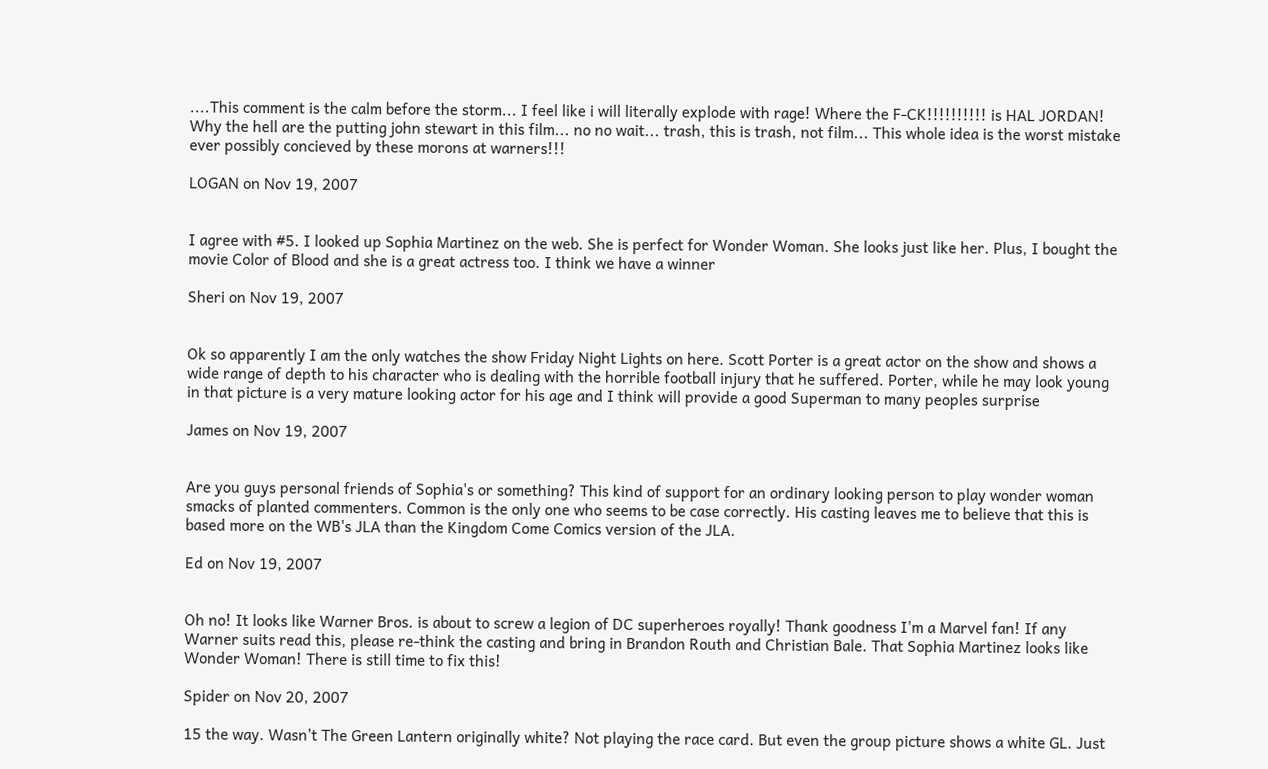....This comment is the calm before the storm... I feel like i will literally explode with rage! Where the F-CK!!!!!!!!!! is HAL JORDAN! Why the hell are the putting john stewart in this film... no no wait... trash, this is trash, not film... This whole idea is the worst mistake ever possibly concieved by these morons at warners!!!

LOGAN on Nov 19, 2007


I agree with #5. I looked up Sophia Martinez on the web. She is perfect for Wonder Woman. She looks just like her. Plus, I bought the movie Color of Blood and she is a great actress too. I think we have a winner

Sheri on Nov 19, 2007


Ok so apparently I am the only watches the show Friday Night Lights on here. Scott Porter is a great actor on the show and shows a wide range of depth to his character who is dealing with the horrible football injury that he suffered. Porter, while he may look young in that picture is a very mature looking actor for his age and I think will provide a good Superman to many peoples surprise

James on Nov 19, 2007


Are you guys personal friends of Sophia's or something? This kind of support for an ordinary looking person to play wonder woman smacks of planted commenters. Common is the only one who seems to be case correctly. His casting leaves me to believe that this is based more on the WB's JLA than the Kingdom Come Comics version of the JLA.

Ed on Nov 19, 2007


Oh no! It looks like Warner Bros. is about to screw a legion of DC superheroes royally! Thank goodness I'm a Marvel fan! If any Warner suits read this, please re-think the casting and bring in Brandon Routh and Christian Bale. That Sophia Martinez looks like Wonder Woman! There is still time to fix this!

Spider on Nov 20, 2007

15 the way. Wasn't The Green Lantern originally white? Not playing the race card. But even the group picture shows a white GL. Just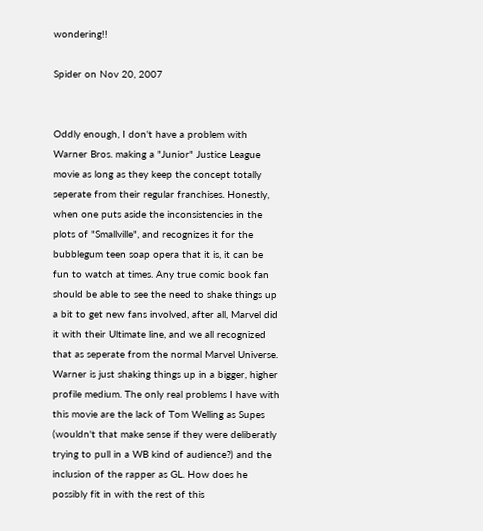wondering!!

Spider on Nov 20, 2007


Oddly enough, I don't have a problem with Warner Bros. making a "Junior" Justice League movie as long as they keep the concept totally seperate from their regular franchises. Honestly, when one puts aside the inconsistencies in the plots of "Smallville", and recognizes it for the bubblegum teen soap opera that it is, it can be fun to watch at times. Any true comic book fan should be able to see the need to shake things up a bit to get new fans involved, after all, Marvel did it with their Ultimate line, and we all recognized that as seperate from the normal Marvel Universe. Warner is just shaking things up in a bigger, higher profile medium. The only real problems I have with this movie are the lack of Tom Welling as Supes (wouldn't that make sense if they were deliberatly trying to pull in a WB kind of audience?) and the inclusion of the rapper as GL. How does he possibly fit in with the rest of this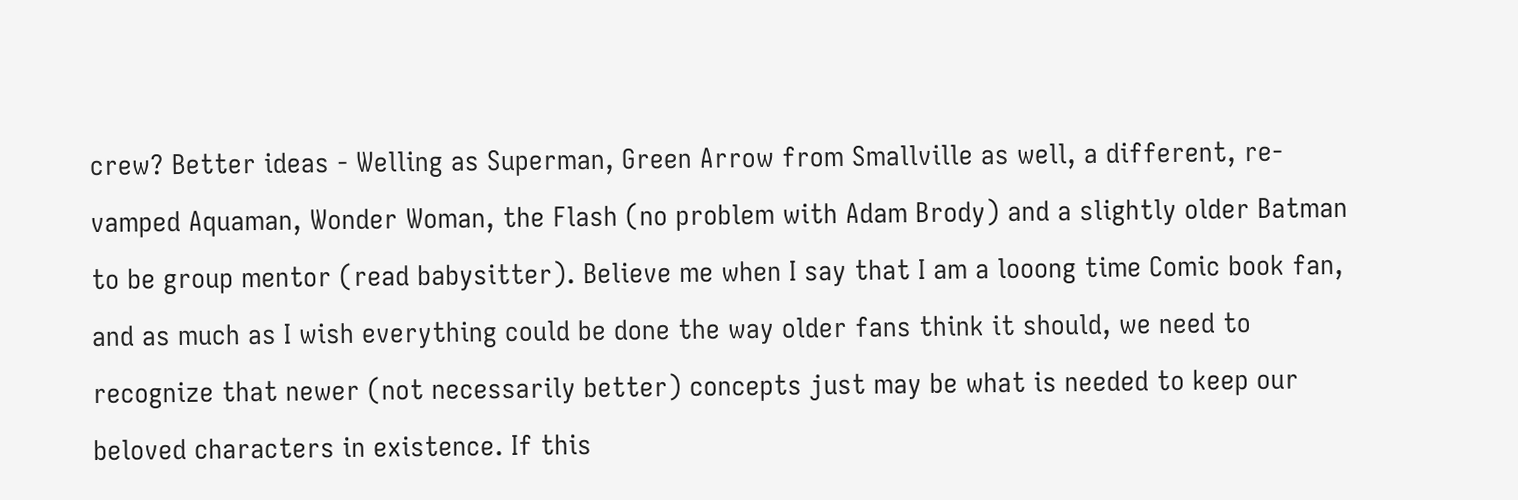crew? Better ideas - Welling as Superman, Green Arrow from Smallville as well, a different, re-vamped Aquaman, Wonder Woman, the Flash (no problem with Adam Brody) and a slightly older Batman to be group mentor (read babysitter). Believe me when I say that I am a looong time Comic book fan, and as much as I wish everything could be done the way older fans think it should, we need to recognize that newer (not necessarily better) concepts just may be what is needed to keep our beloved characters in existence. If this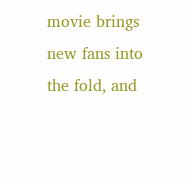movie brings new fans into the fold, and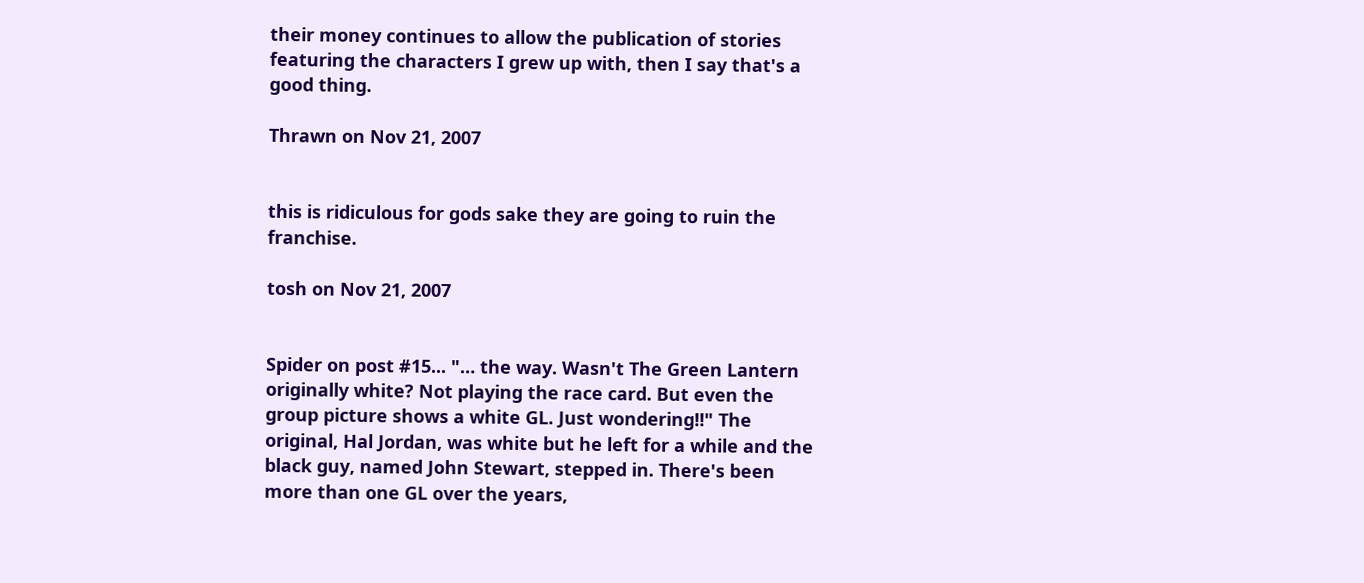their money continues to allow the publication of stories featuring the characters I grew up with, then I say that's a good thing.

Thrawn on Nov 21, 2007


this is ridiculous for gods sake they are going to ruin the franchise.

tosh on Nov 21, 2007


Spider on post #15... "… the way. Wasn't The Green Lantern originally white? Not playing the race card. But even the group picture shows a white GL. Just wondering!!" The original, Hal Jordan, was white but he left for a while and the black guy, named John Stewart, stepped in. There's been more than one GL over the years,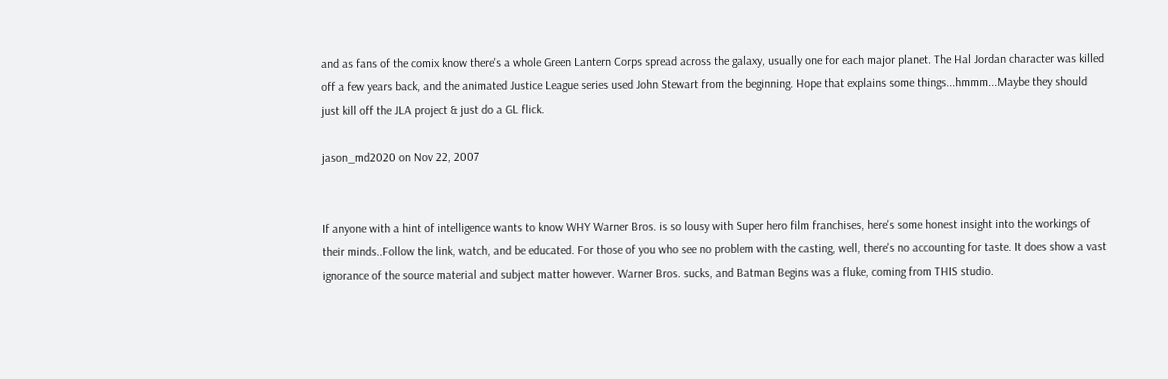and as fans of the comix know there's a whole Green Lantern Corps spread across the galaxy, usually one for each major planet. The Hal Jordan character was killed off a few years back, and the animated Justice League series used John Stewart from the beginning. Hope that explains some things...hmmm...Maybe they should just kill off the JLA project & just do a GL flick.

jason_md2020 on Nov 22, 2007


If anyone with a hint of intelligence wants to know WHY Warner Bros. is so lousy with Super hero film franchises, here's some honest insight into the workings of their minds..Follow the link, watch, and be educated. For those of you who see no problem with the casting, well, there's no accounting for taste. It does show a vast ignorance of the source material and subject matter however. Warner Bros. sucks, and Batman Begins was a fluke, coming from THIS studio.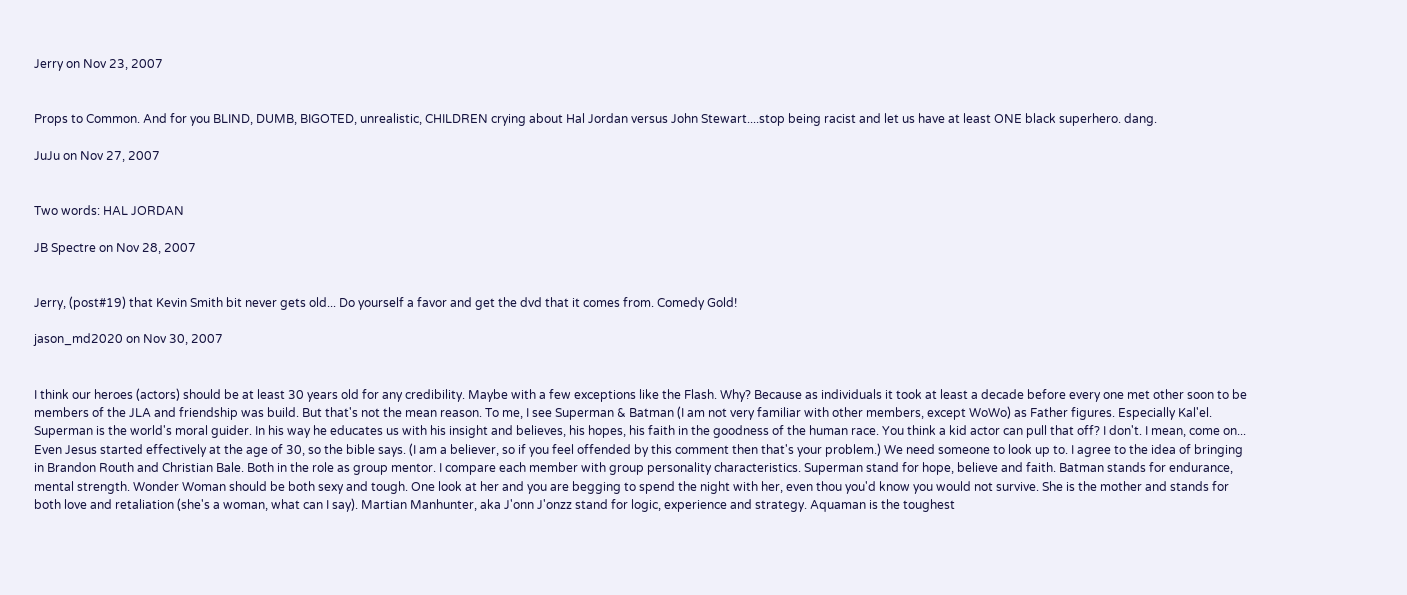Jerry on Nov 23, 2007


Props to Common. And for you BLIND, DUMB, BIGOTED, unrealistic, CHILDREN crying about Hal Jordan versus John Stewart....stop being racist and let us have at least ONE black superhero. dang.

JuJu on Nov 27, 2007


Two words: HAL JORDAN

JB Spectre on Nov 28, 2007


Jerry, (post#19) that Kevin Smith bit never gets old... Do yourself a favor and get the dvd that it comes from. Comedy Gold!

jason_md2020 on Nov 30, 2007


I think our heroes (actors) should be at least 30 years old for any credibility. Maybe with a few exceptions like the Flash. Why? Because as individuals it took at least a decade before every one met other soon to be members of the JLA and friendship was build. But that's not the mean reason. To me, I see Superman & Batman (I am not very familiar with other members, except WoWo) as Father figures. Especially Kal'el. Superman is the world's moral guider. In his way he educates us with his insight and believes, his hopes, his faith in the goodness of the human race. You think a kid actor can pull that off? I don't. I mean, come on... Even Jesus started effectively at the age of 30, so the bible says. (I am a believer, so if you feel offended by this comment then that's your problem.) We need someone to look up to. I agree to the idea of bringing in Brandon Routh and Christian Bale. Both in the role as group mentor. I compare each member with group personality characteristics. Superman stand for hope, believe and faith. Batman stands for endurance, mental strength. Wonder Woman should be both sexy and tough. One look at her and you are begging to spend the night with her, even thou you'd know you would not survive. She is the mother and stands for both love and retaliation (she's a woman, what can I say). Martian Manhunter, aka J'onn J'onzz stand for logic, experience and strategy. Aquaman is the toughest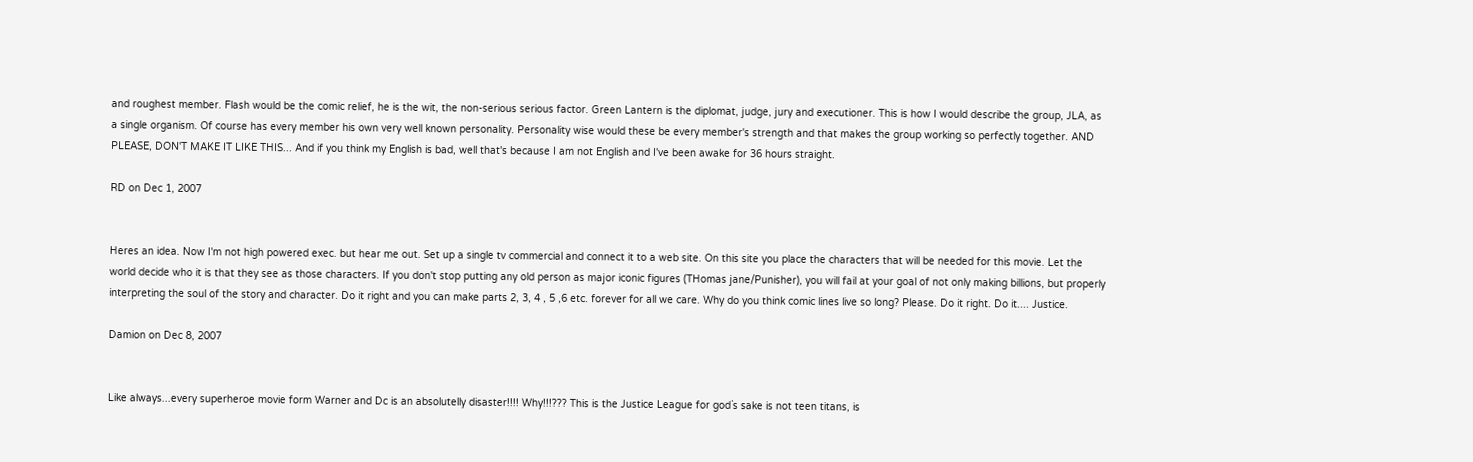and roughest member. Flash would be the comic relief, he is the wit, the non-serious serious factor. Green Lantern is the diplomat, judge, jury and executioner. This is how I would describe the group, JLA, as a single organism. Of course has every member his own very well known personality. Personality wise would these be every member's strength and that makes the group working so perfectly together. AND PLEASE, DON'T MAKE IT LIKE THIS... And if you think my English is bad, well that's because I am not English and I've been awake for 36 hours straight.

RD on Dec 1, 2007


Heres an idea. Now I'm not high powered exec. but hear me out. Set up a single tv commercial and connect it to a web site. On this site you place the characters that will be needed for this movie. Let the world decide who it is that they see as those characters. If you don't stop putting any old person as major iconic figures (THomas jane/Punisher), you will fail at your goal of not only making billions, but properly interpreting the soul of the story and character. Do it right and you can make parts 2, 3, 4 , 5 ,6 etc. forever for all we care. Why do you think comic lines live so long? Please. Do it right. Do it.... Justice.

Damion on Dec 8, 2007


Like always...every superheroe movie form Warner and Dc is an absolutelly disaster!!!! Why!!!??? This is the Justice League for god`s sake is not teen titans, is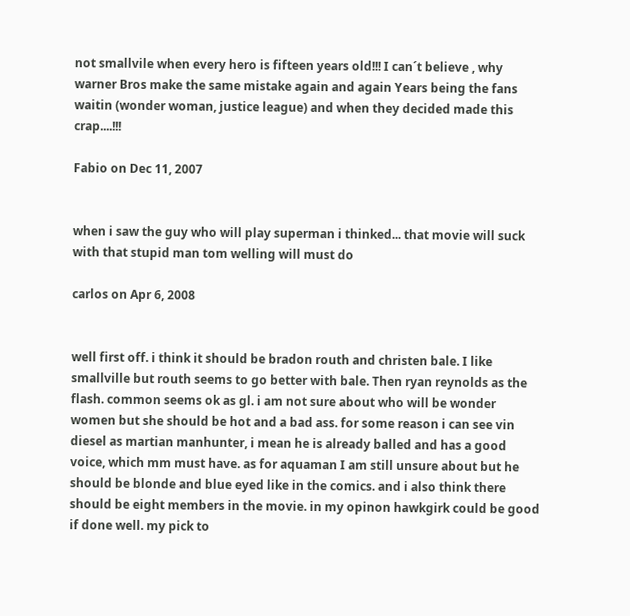not smallvile when every hero is fifteen years old!!! I can´t believe , why warner Bros make the same mistake again and again Years being the fans waitin (wonder woman, justice league) and when they decided made this crap....!!!

Fabio on Dec 11, 2007


when i saw the guy who will play superman i thinked... that movie will suck with that stupid man tom welling will must do

carlos on Apr 6, 2008


well first off. i think it should be bradon routh and christen bale. I like smallville but routh seems to go better with bale. Then ryan reynolds as the flash. common seems ok as gl. i am not sure about who will be wonder women but she should be hot and a bad ass. for some reason i can see vin diesel as martian manhunter, i mean he is already balled and has a good voice, which mm must have. as for aquaman I am still unsure about but he should be blonde and blue eyed like in the comics. and i also think there should be eight members in the movie. in my opinon hawkgirk could be good if done well. my pick to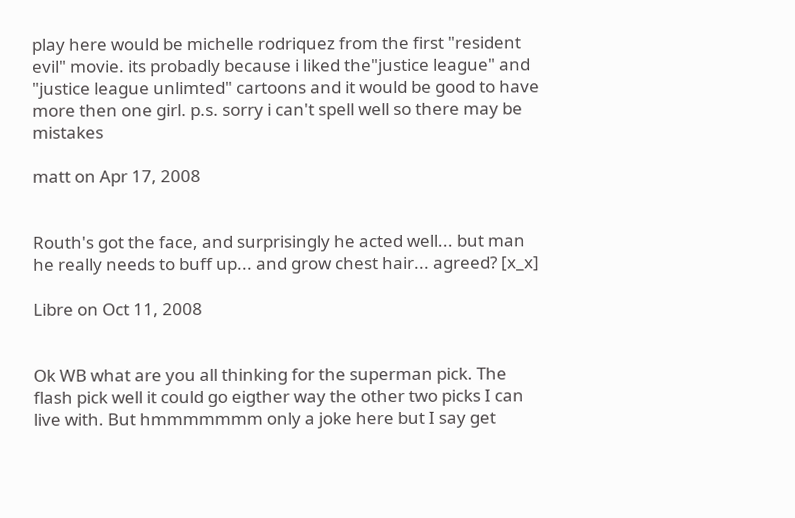play here would be michelle rodriquez from the first "resident evil" movie. its probadly because i liked the"justice league" and "justice league unlimted" cartoons and it would be good to have more then one girl. p.s. sorry i can't spell well so there may be mistakes

matt on Apr 17, 2008


Routh's got the face, and surprisingly he acted well... but man he really needs to buff up... and grow chest hair... agreed? [x_x]

Libre on Oct 11, 2008


Ok WB what are you all thinking for the superman pick. The flash pick well it could go eigther way the other two picks I can live with. But hmmmmmmm only a joke here but I say get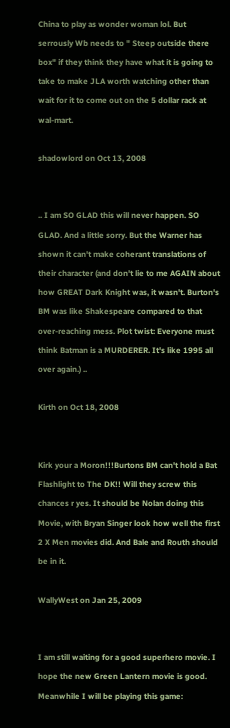China to play as wonder woman lol. But serrously Wb needs to " Steep outside there box" if they think they have what it is going to take to make JLA worth watching other than wait for it to come out on the 5 dollar rack at wal-mart.

shadowlord on Oct 13, 2008


.. I am SO GLAD this will never happen. SO GLAD. And a little sorry. But the Warner has shown it can't make coherant translations of their character (and don't lie to me AGAIN about how GREAT Dark Knight was, it wasn't. Burton's BM was like Shakespeare compared to that over-reaching mess. Plot twist: Everyone must think Batman is a MURDERER. It's like 1995 all over again.) ..

Kirth on Oct 18, 2008


Kirk your a Moron!!!Burtons BM can't hold a Bat Flashlight to The DK!! Will they screw this chances r yes. It should be Nolan doing this Movie, with Bryan Singer look how well the first 2 X Men movies did. And Bale and Routh should be in it.

WallyWest on Jan 25, 2009


I am still waiting for a good superhero movie. I hope the new Green Lantern movie is good. Meanwhile I will be playing this game: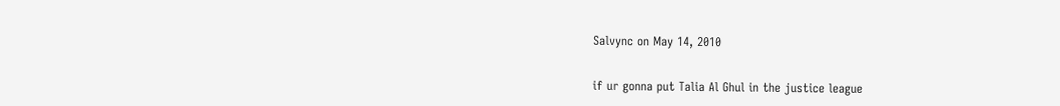Salvync on May 14, 2010


if ur gonna put Talia Al Ghul in the justice league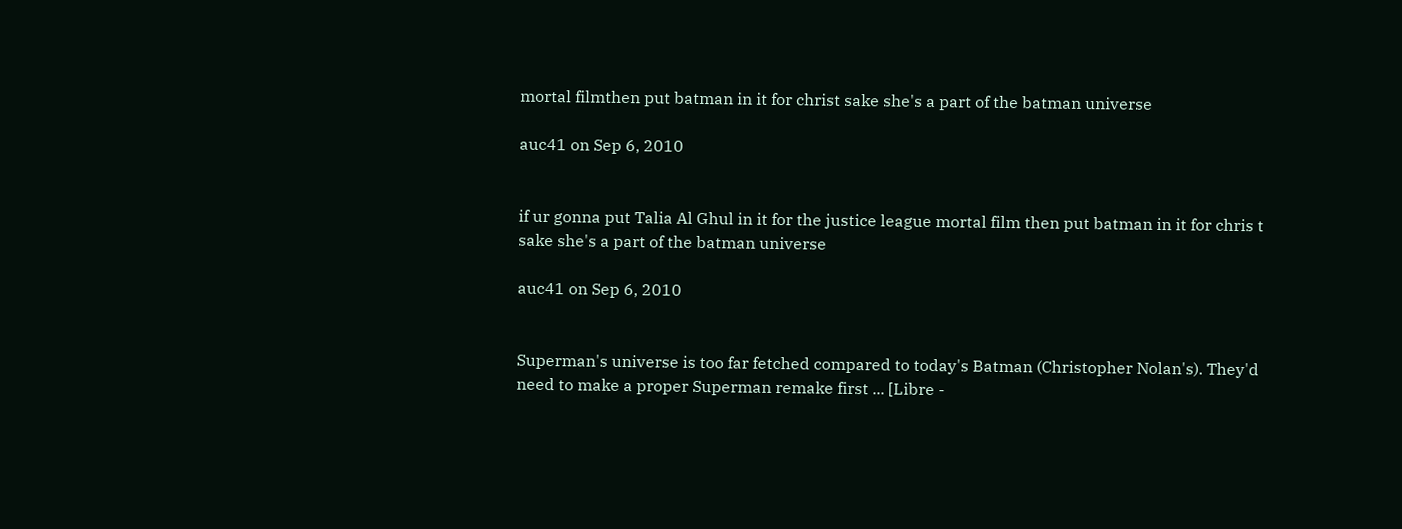mortal filmthen put batman in it for christ sake she's a part of the batman universe

auc41 on Sep 6, 2010


if ur gonna put Talia Al Ghul in it for the justice league mortal film then put batman in it for chris t sake she's a part of the batman universe

auc41 on Sep 6, 2010


Superman's universe is too far fetched compared to today's Batman (Christopher Nolan's). They'd need to make a proper Superman remake first ... [Libre -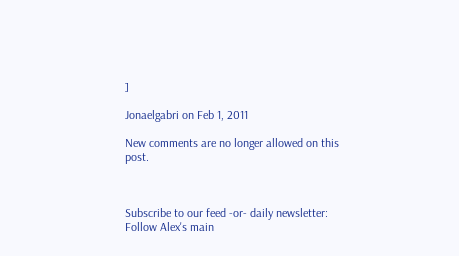]

Jonaelgabri on Feb 1, 2011

New comments are no longer allowed on this post.



Subscribe to our feed -or- daily newsletter:
Follow Alex's main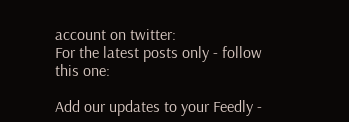account on twitter:
For the latest posts only - follow this one:

Add our updates to your Feedly -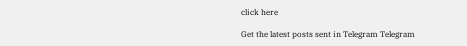click here

Get the latest posts sent in Telegram Telegram